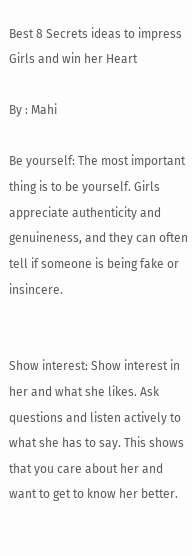Best 8 Secrets ideas to impress  Girls and win her Heart

By : Mahi

Be yourself: The most important thing is to be yourself. Girls appreciate authenticity and genuineness, and they can often tell if someone is being fake or insincere.


Show interest: Show interest in her and what she likes. Ask questions and listen actively to what she has to say. This shows that you care about her and want to get to know her better.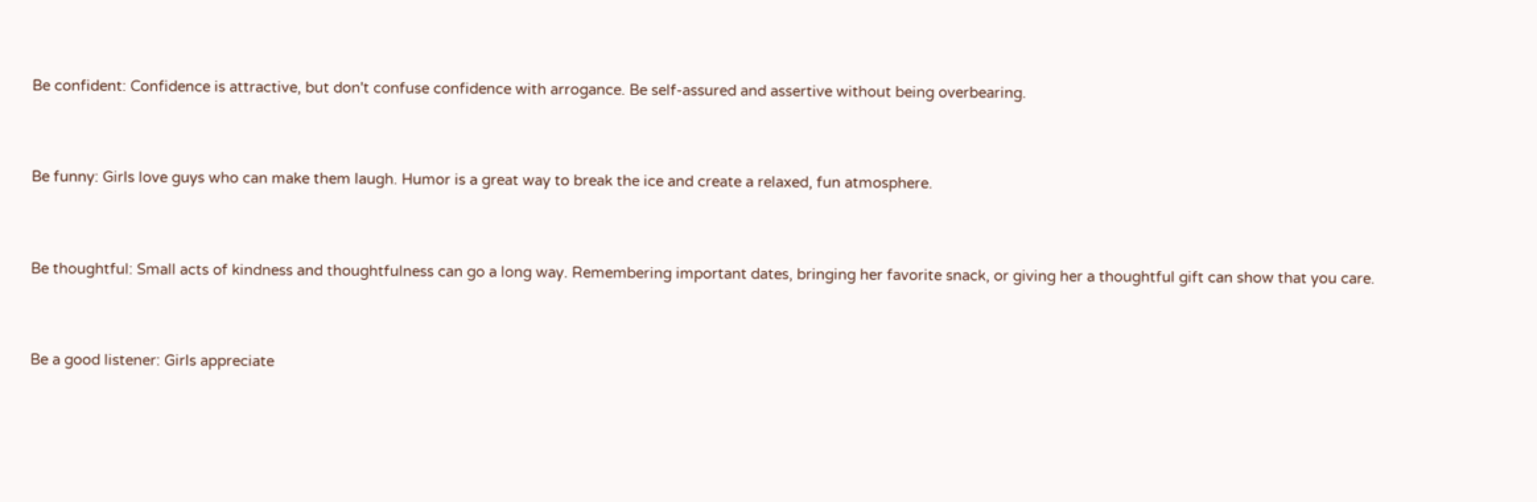Be confident: Confidence is attractive, but don't confuse confidence with arrogance. Be self-assured and assertive without being overbearing.


Be funny: Girls love guys who can make them laugh. Humor is a great way to break the ice and create a relaxed, fun atmosphere.


Be thoughtful: Small acts of kindness and thoughtfulness can go a long way. Remembering important dates, bringing her favorite snack, or giving her a thoughtful gift can show that you care.


Be a good listener: Girls appreciate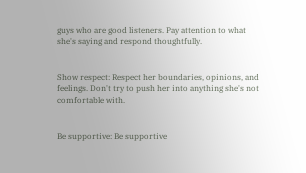guys who are good listeners. Pay attention to what she's saying and respond thoughtfully.


Show respect: Respect her boundaries, opinions, and feelings. Don't try to push her into anything she's not comfortable with.


Be supportive: Be supportive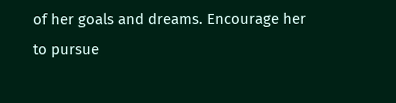of her goals and dreams. Encourage her to pursue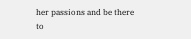her passions and be there to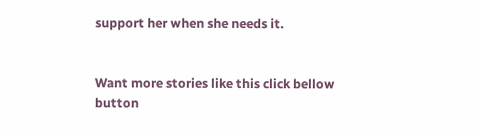support her when she needs it.


Want more stories like this click bellow button